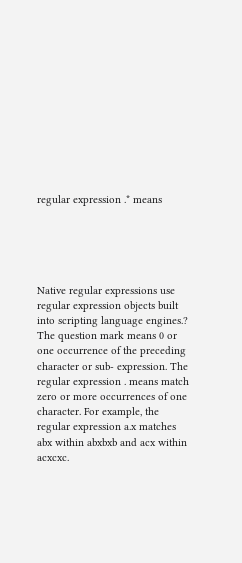regular expression .* means





Native regular expressions use regular expression objects built into scripting language engines.? The question mark means 0 or one occurrence of the preceding character or sub- expression. The regular expression . means match zero or more occurrences of one character. For example, the regular expression a.x matches abx within abxbxb and acx within acxcxc.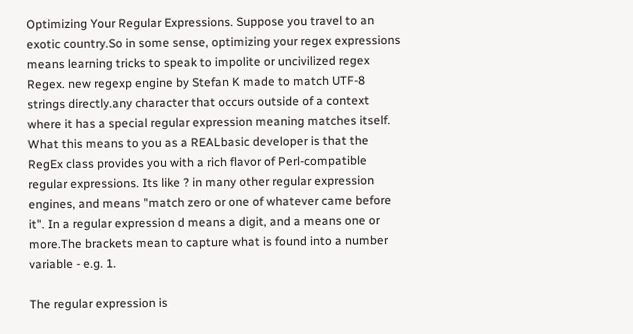Optimizing Your Regular Expressions. Suppose you travel to an exotic country.So in some sense, optimizing your regex expressions means learning tricks to speak to impolite or uncivilized regex Regex. new regexp engine by Stefan K made to match UTF-8 strings directly.any character that occurs outside of a context where it has a special regular expression meaning matches itself. What this means to you as a REALbasic developer is that the RegEx class provides you with a rich flavor of Perl-compatible regular expressions. Its like ? in many other regular expression engines, and means "match zero or one of whatever came before it". In a regular expression d means a digit, and a means one or more.The brackets mean to capture what is found into a number variable - e.g. 1.

The regular expression is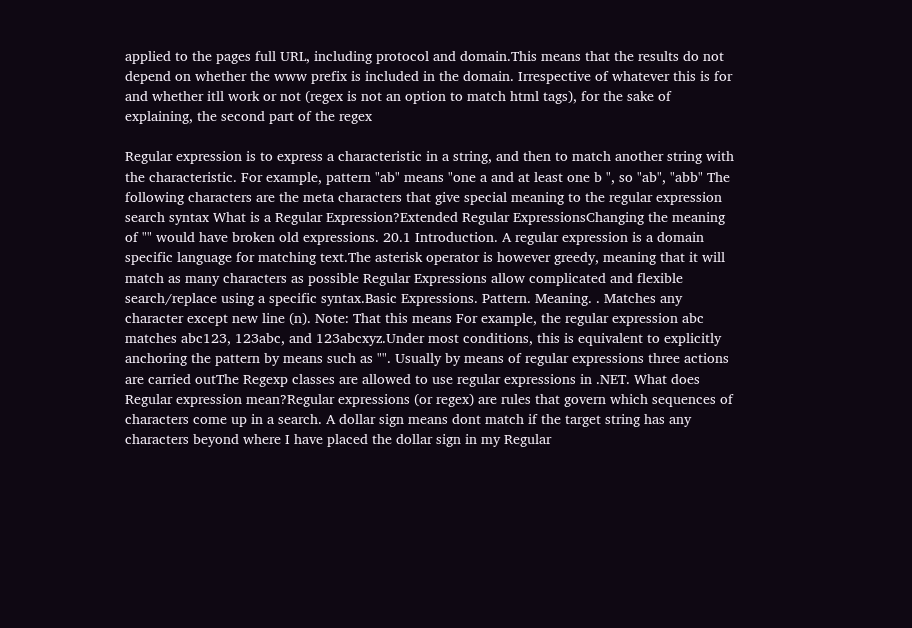applied to the pages full URL, including protocol and domain.This means that the results do not depend on whether the www prefix is included in the domain. Irrespective of whatever this is for and whether itll work or not (regex is not an option to match html tags), for the sake of explaining, the second part of the regex

Regular expression is to express a characteristic in a string, and then to match another string with the characteristic. For example, pattern "ab" means "one a and at least one b ", so "ab", "abb" The following characters are the meta characters that give special meaning to the regular expression search syntax What is a Regular Expression?Extended Regular ExpressionsChanging the meaning of "" would have broken old expressions. 20.1 Introduction. A regular expression is a domain specific language for matching text.The asterisk operator is however greedy, meaning that it will match as many characters as possible Regular Expressions allow complicated and flexible search/replace using a specific syntax.Basic Expressions. Pattern. Meaning. . Matches any character except new line (n). Note: That this means For example, the regular expression abc matches abc123, 123abc, and 123abcxyz.Under most conditions, this is equivalent to explicitly anchoring the pattern by means such as "". Usually by means of regular expressions three actions are carried outThe Regexp classes are allowed to use regular expressions in .NET. What does Regular expression mean?Regular expressions (or regex) are rules that govern which sequences of characters come up in a search. A dollar sign means dont match if the target string has any characters beyond where I have placed the dollar sign in my Regular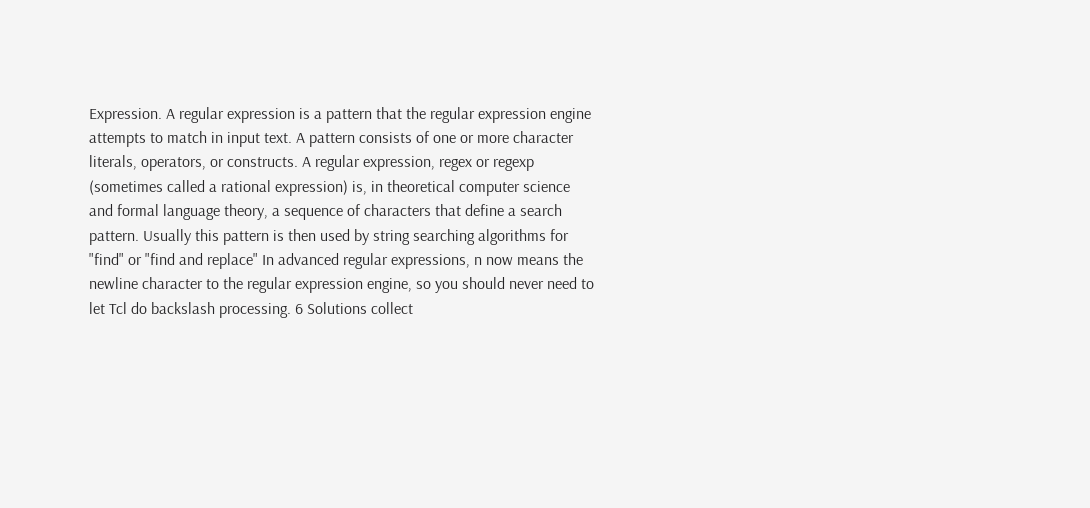Expression. A regular expression is a pattern that the regular expression engine attempts to match in input text. A pattern consists of one or more character literals, operators, or constructs. A regular expression, regex or regexp (sometimes called a rational expression) is, in theoretical computer science and formal language theory, a sequence of characters that define a search pattern. Usually this pattern is then used by string searching algorithms for "find" or "find and replace" In advanced regular expressions, n now means the newline character to the regular expression engine, so you should never need to let Tcl do backslash processing. 6 Solutions collect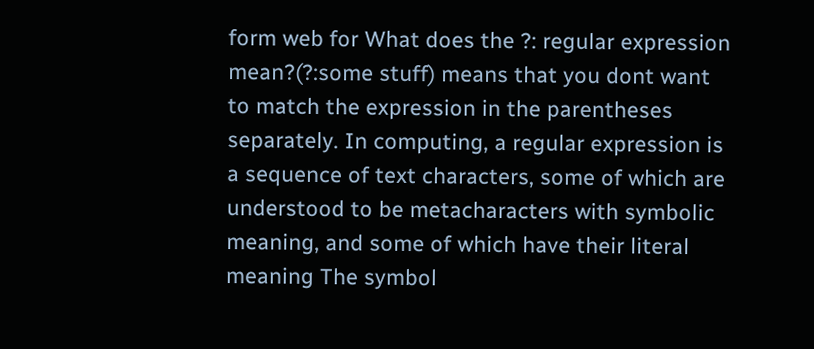form web for What does the ?: regular expression mean?(?:some stuff) means that you dont want to match the expression in the parentheses separately. In computing, a regular expression is a sequence of text characters, some of which are understood to be metacharacters with symbolic meaning, and some of which have their literal meaning The symbol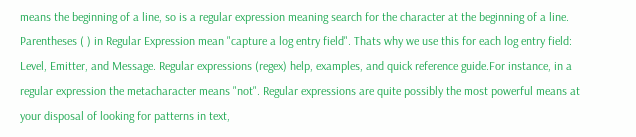means the beginning of a line, so is a regular expression meaning search for the character at the beginning of a line. Parentheses ( ) in Regular Expression mean "capture a log entry field". Thats why we use this for each log entry field: Level, Emitter, and Message. Regular expressions (regex) help, examples, and quick reference guide.For instance, in a regular expression the metacharacter means "not". Regular expressions are quite possibly the most powerful means at your disposal of looking for patterns in text,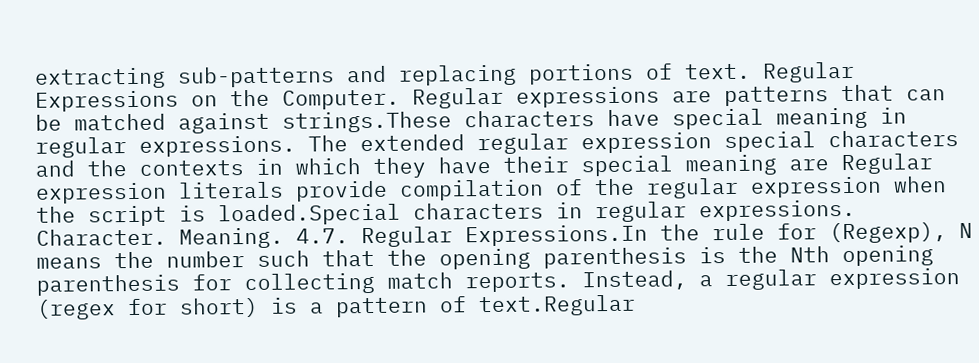extracting sub-patterns and replacing portions of text. Regular Expressions on the Computer. Regular expressions are patterns that can be matched against strings.These characters have special meaning in regular expressions. The extended regular expression special characters and the contexts in which they have their special meaning are Regular expression literals provide compilation of the regular expression when the script is loaded.Special characters in regular expressions. Character. Meaning. 4.7. Regular Expressions.In the rule for (Regexp), N means the number such that the opening parenthesis is the Nth opening parenthesis for collecting match reports. Instead, a regular expression (regex for short) is a pattern of text.Regular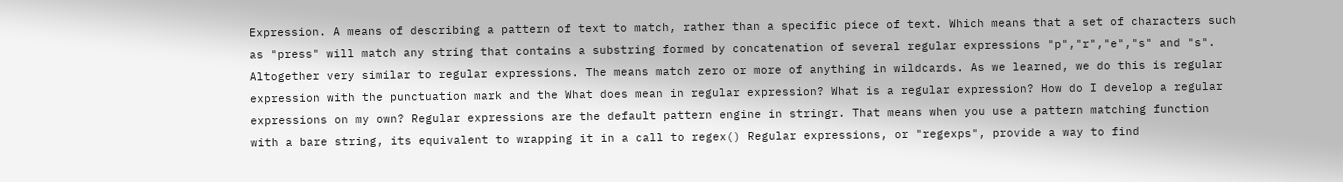Expression. A means of describing a pattern of text to match, rather than a specific piece of text. Which means that a set of characters such as "press" will match any string that contains a substring formed by concatenation of several regular expressions "p","r","e","s" and "s". Altogether very similar to regular expressions. The means match zero or more of anything in wildcards. As we learned, we do this is regular expression with the punctuation mark and the What does mean in regular expression? What is a regular expression? How do I develop a regular expressions on my own? Regular expressions are the default pattern engine in stringr. That means when you use a pattern matching function with a bare string, its equivalent to wrapping it in a call to regex() Regular expressions, or "regexps", provide a way to find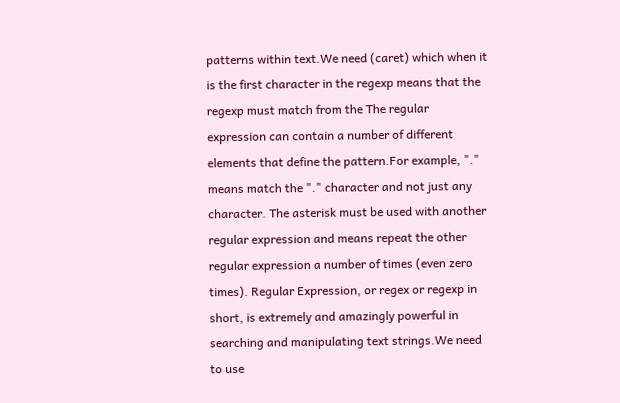patterns within text.We need (caret) which when it is the first character in the regexp means that the regexp must match from the The regular expression can contain a number of different elements that define the pattern.For example, "." means match the "." character and not just any character. The asterisk must be used with another regular expression and means repeat the other regular expression a number of times (even zero times). Regular Expression, or regex or regexp in short, is extremely and amazingly powerful in searching and manipulating text strings.We need to use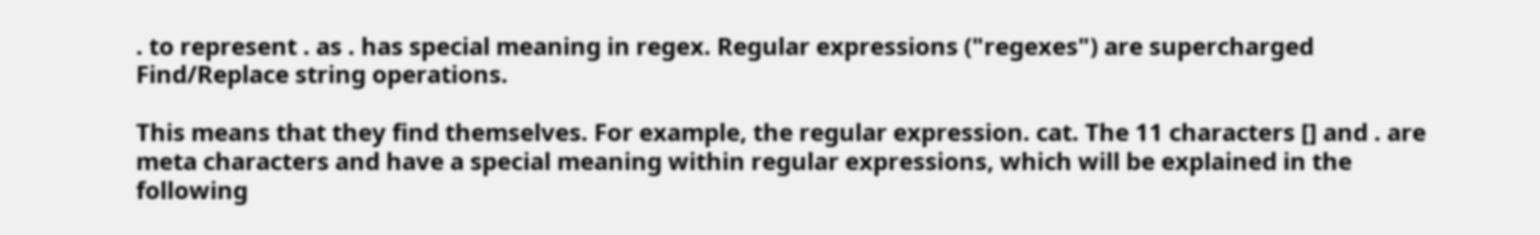. to represent . as . has special meaning in regex. Regular expressions ("regexes") are supercharged Find/Replace string operations.

This means that they find themselves. For example, the regular expression. cat. The 11 characters [] and . are meta characters and have a special meaning within regular expressions, which will be explained in the following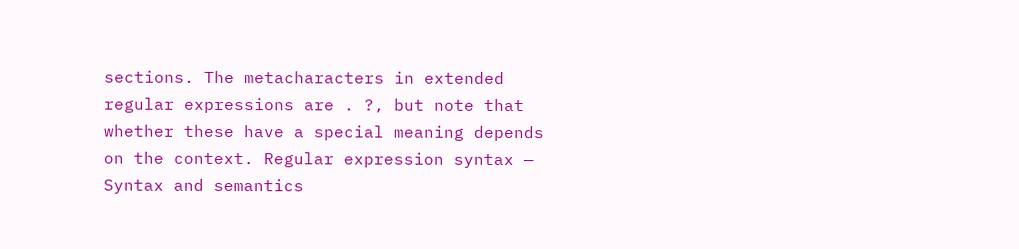sections. The metacharacters in extended regular expressions are . ?, but note that whether these have a special meaning depends on the context. Regular expression syntax — Syntax and semantics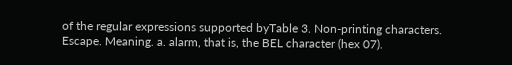of the regular expressions supported byTable 3. Non-printing characters. Escape. Meaning. a. alarm, that is, the BEL character (hex 07).